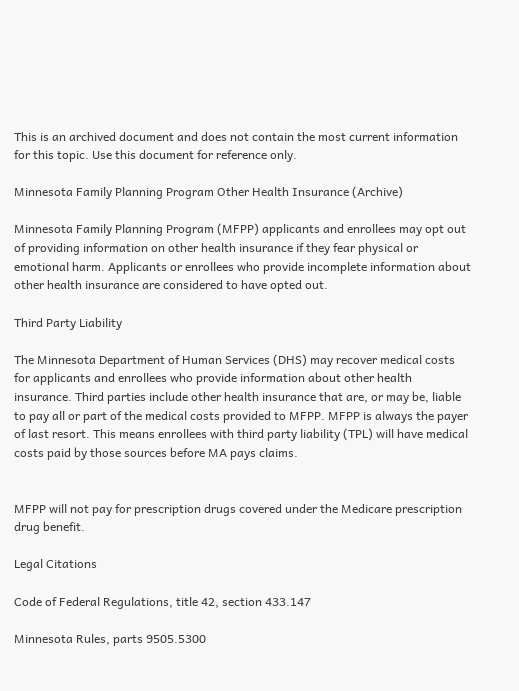This is an archived document and does not contain the most current information for this topic. Use this document for reference only.

Minnesota Family Planning Program Other Health Insurance (Archive)

Minnesota Family Planning Program (MFPP) applicants and enrollees may opt out of providing information on other health insurance if they fear physical or emotional harm. Applicants or enrollees who provide incomplete information about other health insurance are considered to have opted out.

Third Party Liability

The Minnesota Department of Human Services (DHS) may recover medical costs for applicants and enrollees who provide information about other health insurance. Third parties include other health insurance that are, or may be, liable to pay all or part of the medical costs provided to MFPP. MFPP is always the payer of last resort. This means enrollees with third party liability (TPL) will have medical costs paid by those sources before MA pays claims.


MFPP will not pay for prescription drugs covered under the Medicare prescription drug benefit.

Legal Citations

Code of Federal Regulations, title 42, section 433.147

Minnesota Rules, parts 9505.5300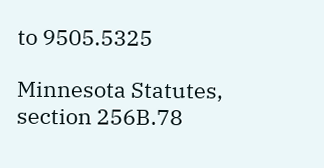to 9505.5325

Minnesota Statutes, section 256B.78